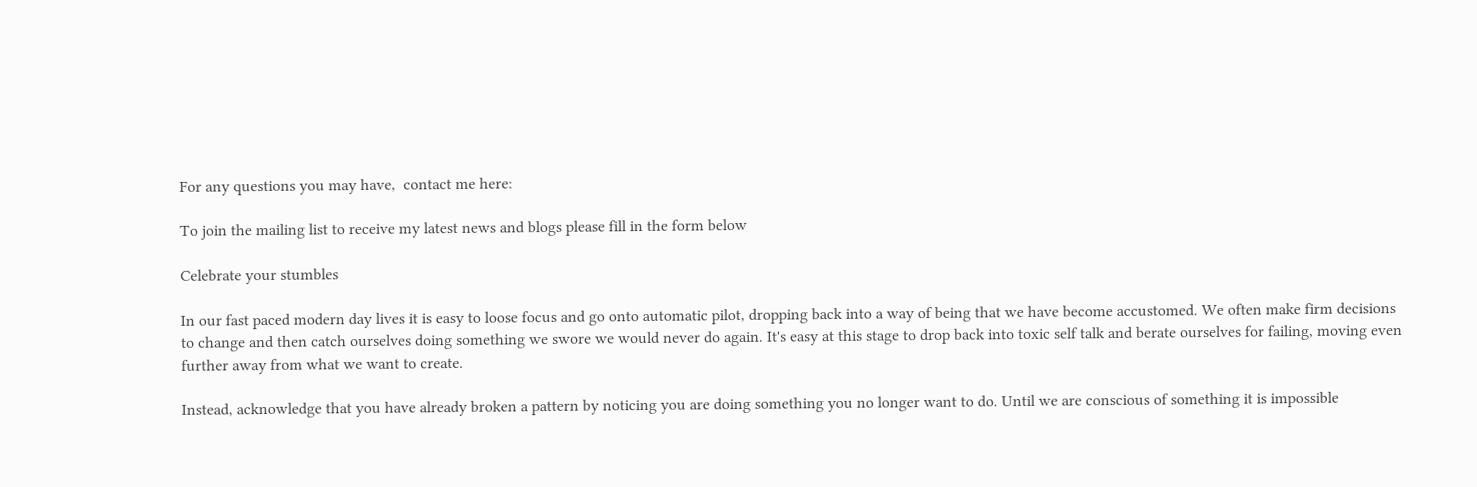For any questions you may have,  contact me here:

To join the mailing list to receive my latest news and blogs please fill in the form below

Celebrate your stumbles

In our fast paced modern day lives it is easy to loose focus and go onto automatic pilot, dropping back into a way of being that we have become accustomed. We often make firm decisions to change and then catch ourselves doing something we swore we would never do again. It's easy at this stage to drop back into toxic self talk and berate ourselves for failing, moving even further away from what we want to create.

Instead, acknowledge that you have already broken a pattern by noticing you are doing something you no longer want to do. Until we are conscious of something it is impossible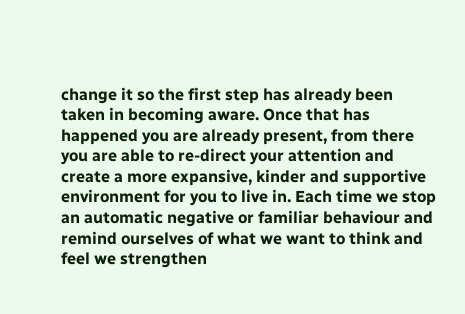change it so the first step has already been taken in becoming aware. Once that has happened you are already present, from there you are able to re-direct your attention and create a more expansive, kinder and supportive environment for you to live in. Each time we stop an automatic negative or familiar behaviour and remind ourselves of what we want to think and feel we strengthen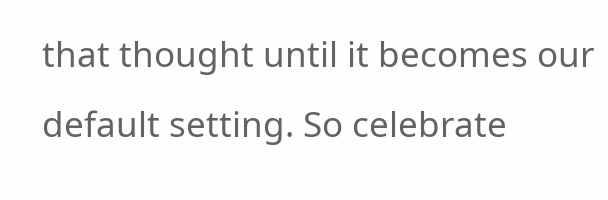that thought until it becomes our default setting. So celebrate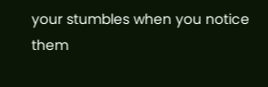your stumbles when you notice them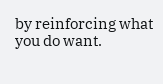by reinforcing what you do want.